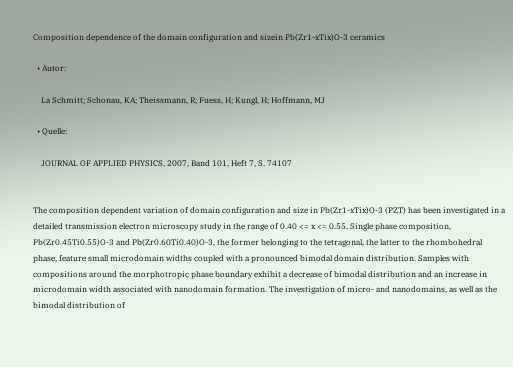Composition dependence of the domain configuration and sizein Pb(Zr1-xTix)O-3 ceramics

  • Autor:

    La Schmitt; Schonau, KA; Theissmann, R; Fuess, H; Kungl, H; Hoffmann, MJ

  • Quelle:

    JOURNAL OF APPLIED PHYSICS, 2007, Band 101, Heft 7, S. 74107


The composition dependent variation of domain configuration and size in Pb(Zr1-xTix)O-3 (PZT) has been investigated in a detailed transmission electron microscopy study in the range of 0.40 <= x <= 0.55. Single phase composition, Pb(Zr0.45Ti0.55)O-3 and Pb(Zr0.60Ti0.40)O-3, the former belonging to the tetragonal, the latter to the rhombohedral phase, feature small microdomain widths coupled with a pronounced bimodal domain distribution. Samples with compositions around the morphotropic phase boundary exhibit a decrease of bimodal distribution and an increase in microdomain width associated with nanodomain formation. The investigation of micro- and nanodomains, as well as the bimodal distribution of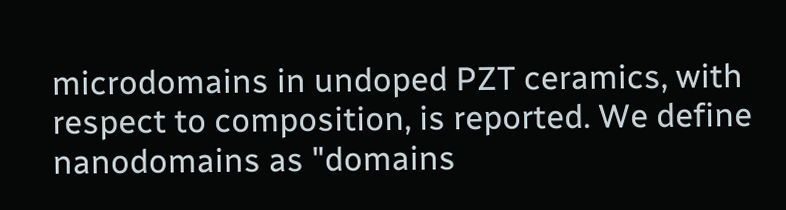microdomains in undoped PZT ceramics, with respect to composition, is reported. We define nanodomains as "domains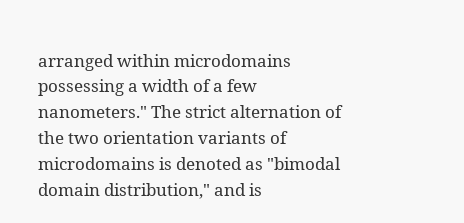arranged within microdomains possessing a width of a few nanometers." The strict alternation of the two orientation variants of microdomains is denoted as "bimodal domain distribution," and is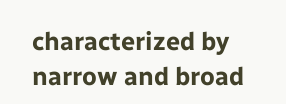characterized by narrow and broad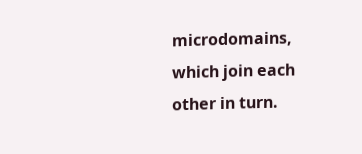microdomains, which join each other in turn.